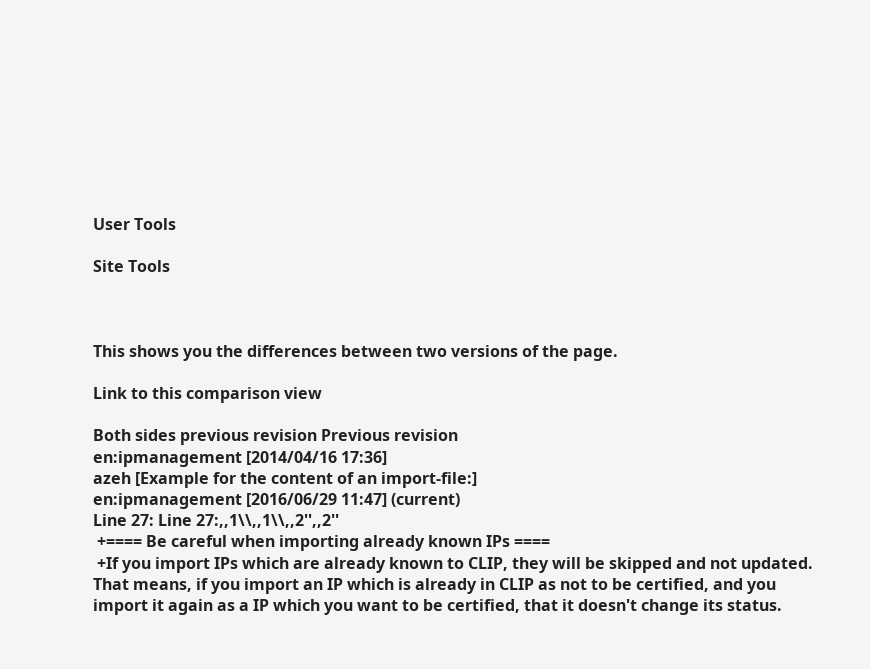User Tools

Site Tools



This shows you the differences between two versions of the page.

Link to this comparison view

Both sides previous revision Previous revision
en:ipmanagement [2014/04/16 17:36]
azeh [Example for the content of an import-file:]
en:ipmanagement [2016/06/29 11:47] (current)
Line 27: Line 27:,,1\\,,1\\,,2'',,2''
 +==== Be careful when importing already known IPs ====
 +If you import IPs which are already known to CLIP, they will be skipped and not updated. That means, if you import an IP which is already in CLIP as not to be certified, and you import it again as a IP which you want to be certified, that it doesn't change its status.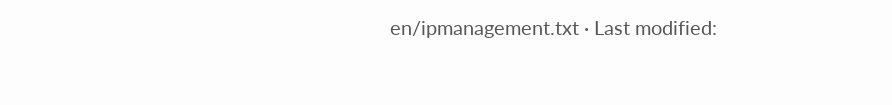en/ipmanagement.txt · Last modified: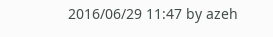2016/06/29 11:47 by azeh